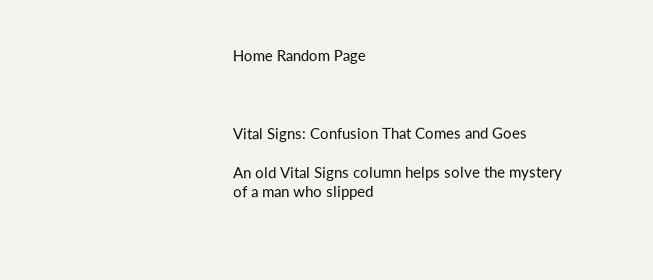Home Random Page



Vital Signs: Confusion That Comes and Goes

An old Vital Signs column helps solve the mystery of a man who slipped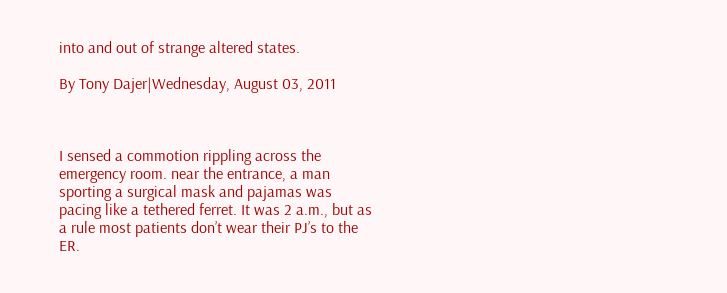into and out of strange altered states.

By Tony Dajer|Wednesday, August 03, 2011



I sensed a commotion rippling across the emergency room. near the entrance, a man sporting a surgical mask and pajamas was pacing like a tethered ferret. It was 2 a.m., but as a rule most patients don’t wear their PJ’s to the ER.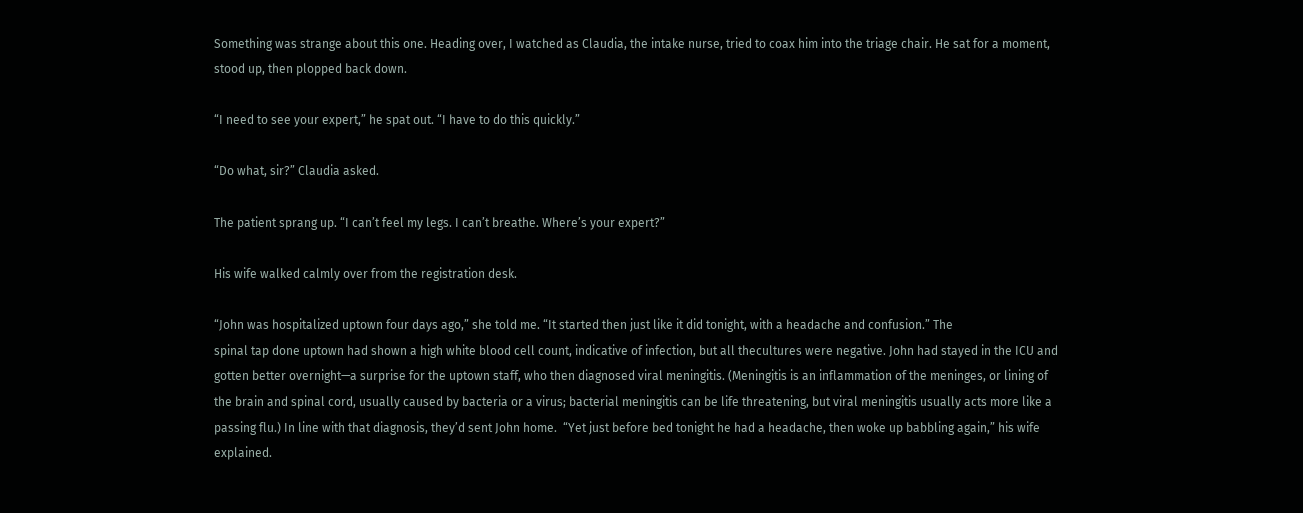Something was strange about this one. Heading over, I watched as Claudia, the intake nurse, tried to coax him into the triage chair. He sat for a moment, stood up, then plopped back down.

“I need to see your expert,” he spat out. “I have to do this quickly.”

“Do what, sir?” Claudia asked.

The patient sprang up. “I can’t feel my legs. I can’t breathe. Where’s your expert?”

His wife walked calmly over from the registration desk.

“John was hospitalized uptown four days ago,” she told me. “It started then just like it did tonight, with a headache and confusion.” The
spinal tap done uptown had shown a high white blood cell count, indicative of infection, but all thecultures were negative. John had stayed in the ICU and gotten better overnight—a surprise for the uptown staff, who then diagnosed viral meningitis. (Meningitis is an inflammation of the meninges, or lining of the brain and spinal cord, usually caused by bacteria or a virus; bacterial meningitis can be life threatening, but viral meningitis usually acts more like a passing flu.) In line with that diagnosis, they’d sent John home.  “Yet just before bed tonight he had a headache, then woke up babbling again,” his wife explained.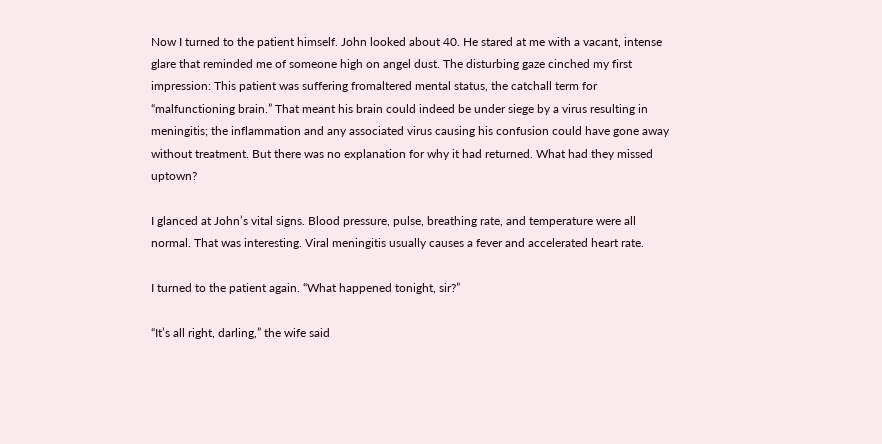Now I turned to the patient himself. John looked about 40. He stared at me with a vacant, intense glare that reminded me of someone high on angel dust. The disturbing gaze cinched my first impression: This patient was suffering fromaltered mental status, the catchall term for “malfunctioning brain.” That meant his brain could indeed be under siege by a virus resulting in meningitis; the inflammation and any associated virus causing his confusion could have gone away without treatment. But there was no explanation for why it had returned. What had they missed uptown?

I glanced at John’s vital signs. Blood pressure, pulse, breathing rate, and temperature were all normal. That was interesting. Viral meningitis usually causes a fever and accelerated heart rate.

I turned to the patient again. “What happened tonight, sir?”

“It’s all right, darling,” the wife said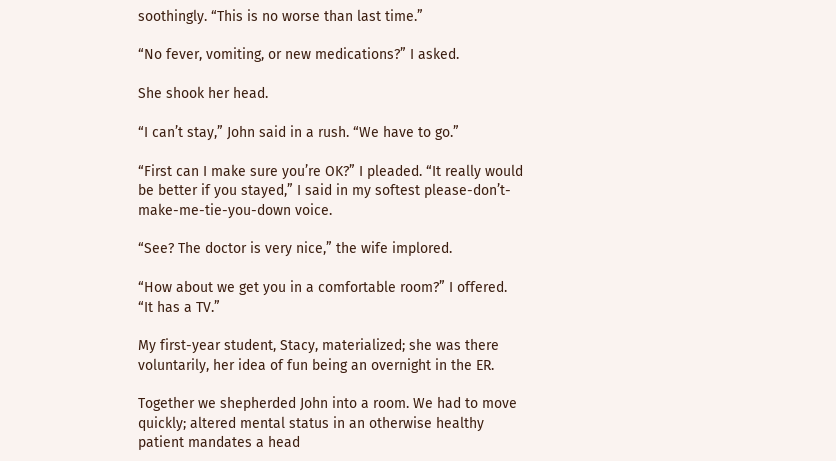soothingly. “This is no worse than last time.”

“No fever, vomiting, or new medications?” I asked.

She shook her head.

“I can’t stay,” John said in a rush. “We have to go.”

“First can I make sure you’re OK?” I pleaded. “It really would be better if you stayed,” I said in my softest please-don’t-make-me-tie-you-down voice.

“See? The doctor is very nice,” the wife implored.

“How about we get you in a comfortable room?” I offered. “It has a TV.”

My first-year student, Stacy, materialized; she was there voluntarily, her idea of fun being an overnight in the ER.

Together we shepherded John into a room. We had to move quickly; altered mental status in an otherwise healthy patient mandates a head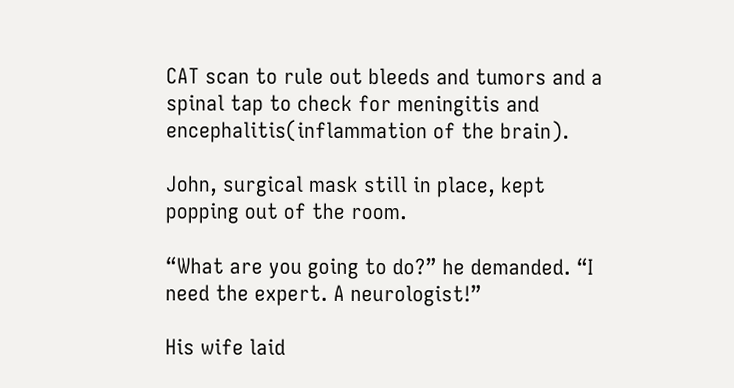CAT scan to rule out bleeds and tumors and a spinal tap to check for meningitis and encephalitis(inflammation of the brain).

John, surgical mask still in place, kept popping out of the room.

“What are you going to do?” he demanded. “I need the expert. A neurologist!”

His wife laid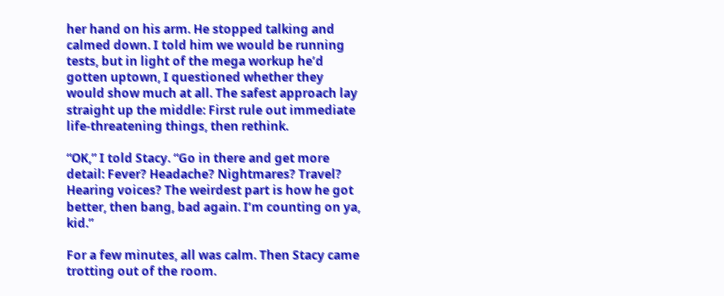her hand on his arm. He stopped talking and calmed down. I told him we would be running tests, but in light of the mega workup he’d gotten uptown, I questioned whether they would show much at all. The safest approach lay straight up the middle: First rule out immediate life-threatening things, then rethink.

“OK,” I told Stacy. “Go in there and get more detail: Fever? Headache? Nightmares? Travel? Hearing voices? The weirdest part is how he got better, then bang, bad again. I’m counting on ya, kid.”

For a few minutes, all was calm. Then Stacy came trotting out of the room.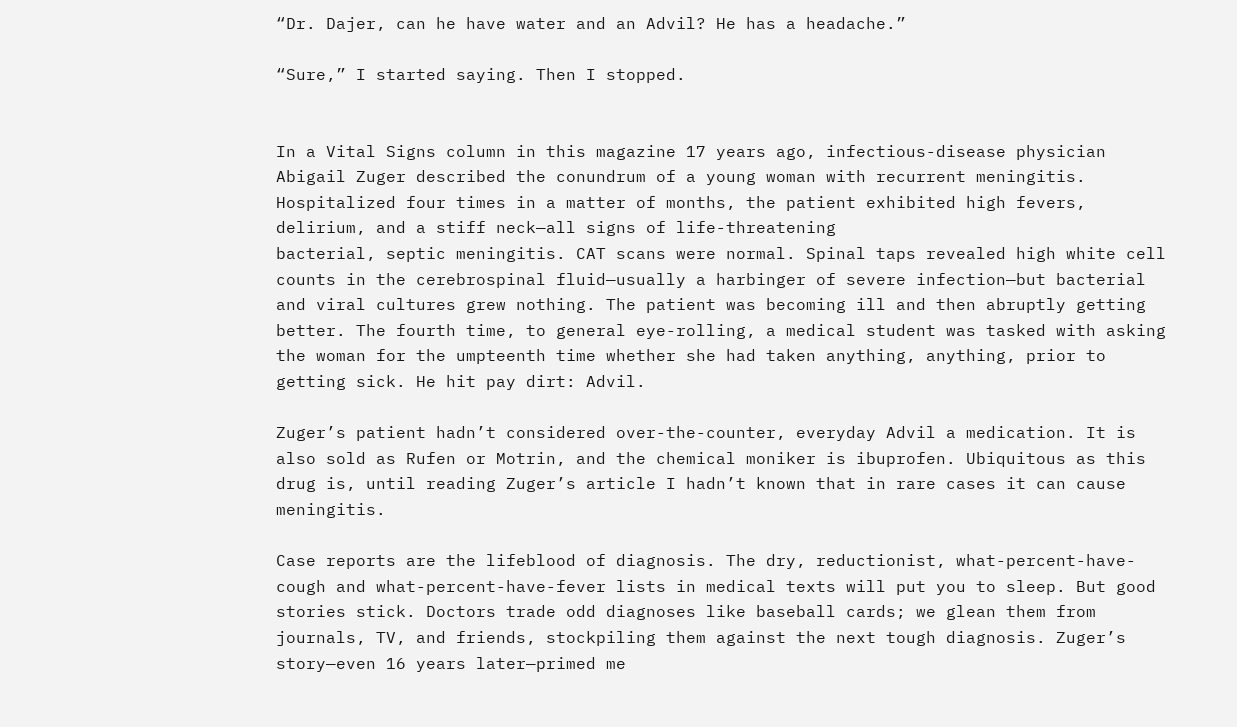“Dr. Dajer, can he have water and an Advil? He has a headache.”

“Sure,” I started saying. Then I stopped.


In a Vital Signs column in this magazine 17 years ago, infectious-disease physician Abigail Zuger described the conundrum of a young woman with recurrent meningitis. Hospitalized four times in a matter of months, the patient exhibited high fevers, delirium, and a stiff neck—all signs of life-threatening
bacterial, septic meningitis. CAT scans were normal. Spinal taps revealed high white cell counts in the cerebrospinal fluid—usually a harbinger of severe infection—but bacterial and viral cultures grew nothing. The patient was becoming ill and then abruptly getting better. The fourth time, to general eye-rolling, a medical student was tasked with asking the woman for the umpteenth time whether she had taken anything, anything, prior to getting sick. He hit pay dirt: Advil.

Zuger’s patient hadn’t considered over-the-counter, everyday Advil a medication. It is also sold as Rufen or Motrin, and the chemical moniker is ibuprofen. Ubiquitous as this drug is, until reading Zuger’s article I hadn’t known that in rare cases it can cause meningitis.

Case reports are the lifeblood of diagnosis. The dry, reductionist, what-percent-have-cough and what-percent-have-fever lists in medical texts will put you to sleep. But good stories stick. Doctors trade odd diagnoses like baseball cards; we glean them from journals, TV, and friends, stockpiling them against the next tough diagnosis. Zuger’s story—even 16 years later—primed me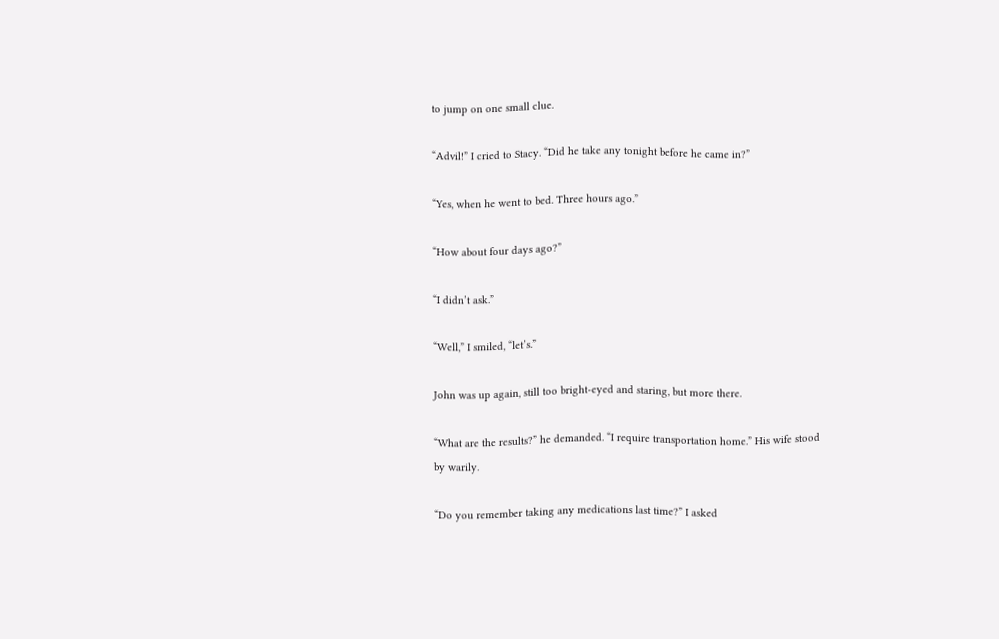to jump on one small clue.

“Advil!” I cried to Stacy. “Did he take any tonight before he came in?”

“Yes, when he went to bed. Three hours ago.”

“How about four days ago?”

“I didn’t ask.”

“Well,” I smiled, “let’s.”

John was up again, still too bright-eyed and staring, but more there.

“What are the results?” he demanded. “I require transportation home.” His wife stood
by warily.

“Do you remember taking any medications last time?” I asked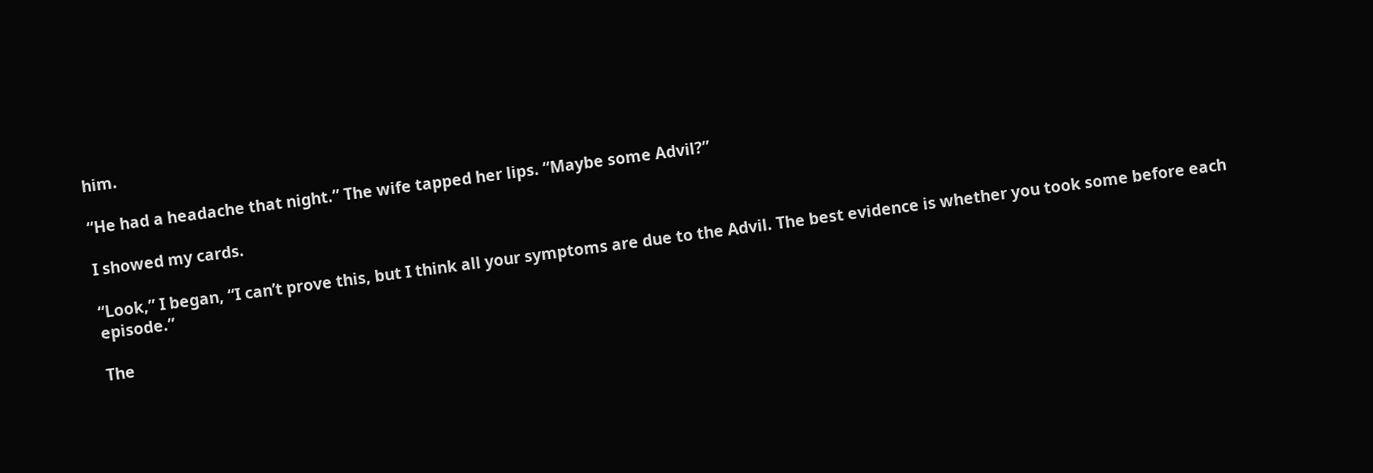him.

“He had a headache that night.” The wife tapped her lips. “Maybe some Advil?”

I showed my cards.

“Look,” I began, “I can’t prove this, but I think all your symptoms are due to the Advil. The best evidence is whether you took some before each episode.”

The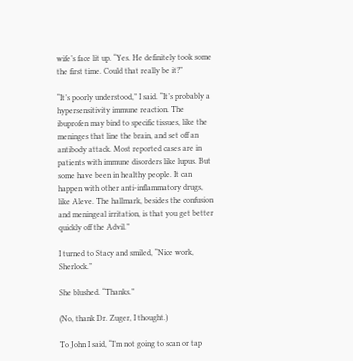wife’s face lit up. “Yes. He definitely took some the first time. Could that really be it?”

“It’s poorly understood,” I said. “It’s probably a hypersensitivity immune reaction. The ibuprofen may bind to specific tissues, like the meninges that line the brain, and set off an antibody attack. Most reported cases are in patients with immune disorders like lupus. But some have been in healthy people. It can happen with other anti-inflammatory drugs, like Aleve. The hallmark, besides the confusion and meningeal irritation, is that you get better quickly off the Advil.”

I turned to Stacy and smiled, “Nice work, Sherlock.”

She blushed. “Thanks.”

(No, thank Dr. Zuger, I thought.)

To John I said, “I’m not going to scan or tap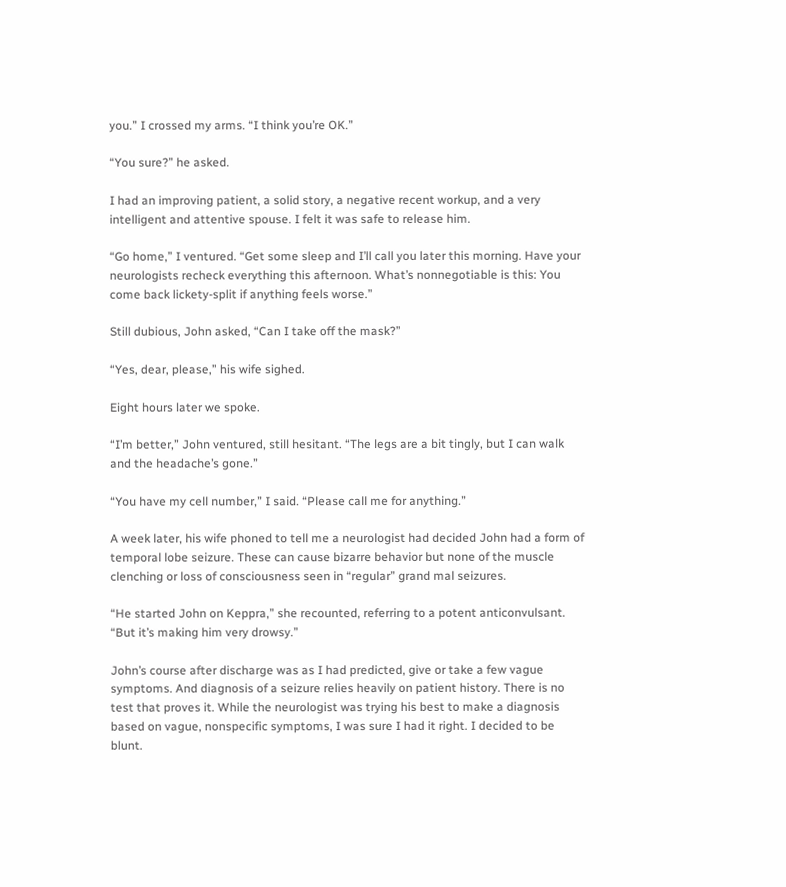you.” I crossed my arms. “I think you’re OK.”

“You sure?” he asked.

I had an improving patient, a solid story, a negative recent workup, and a very intelligent and attentive spouse. I felt it was safe to release him.

“Go home,” I ventured. “Get some sleep and I’ll call you later this morning. Have your neurologists recheck everything this afternoon. What’s nonnegotiable is this: You come back lickety-split if anything feels worse.”

Still dubious, John asked, “Can I take off the mask?”

“Yes, dear, please,” his wife sighed.

Eight hours later we spoke.

“I’m better,” John ventured, still hesitant. “The legs are a bit tingly, but I can walk and the headache’s gone.”

“You have my cell number,” I said. “Please call me for anything.”

A week later, his wife phoned to tell me a neurologist had decided John had a form of temporal lobe seizure. These can cause bizarre behavior but none of the muscle clenching or loss of consciousness seen in “regular” grand mal seizures.

“He started John on Keppra,” she recounted, referring to a potent anticonvulsant. “But it’s making him very drowsy.”

John’s course after discharge was as I had predicted, give or take a few vague symptoms. And diagnosis of a seizure relies heavily on patient history. There is no test that proves it. While the neurologist was trying his best to make a diagnosis based on vague, nonspecific symptoms, I was sure I had it right. I decided to be blunt.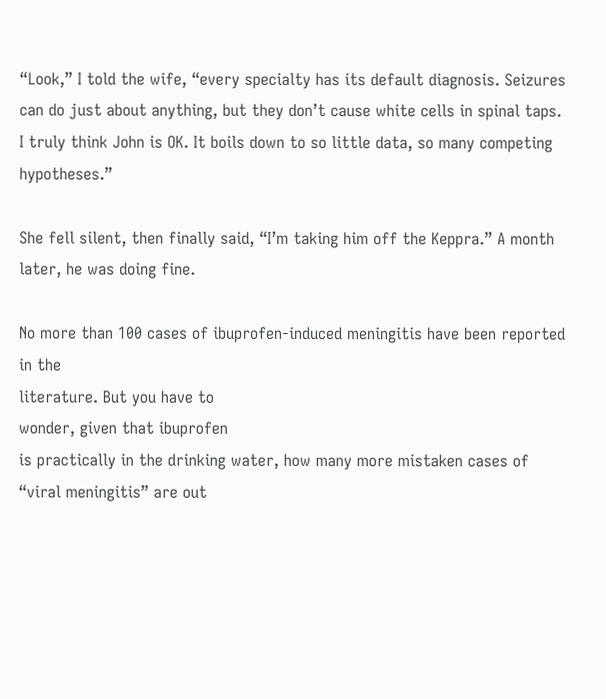“Look,” I told the wife, “every specialty has its default diagnosis. Seizures can do just about anything, but they don’t cause white cells in spinal taps. I truly think John is OK. It boils down to so little data, so many competing hypotheses.”

She fell silent, then finally said, “I’m taking him off the Keppra.” A month later, he was doing fine.

No more than 100 cases of ibuprofen-induced meningitis have been reported in the
literature. But you have to
wonder, given that ibuprofen
is practically in the drinking water, how many more mistaken cases of “viral meningitis” are out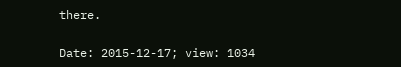there.

Date: 2015-12-17; view: 1034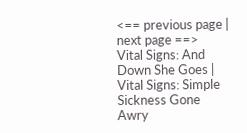<== previous page | next page ==>
Vital Signs: And Down She Goes | Vital Signs: Simple Sickness Gone Awry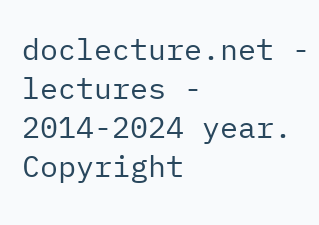doclecture.net - lectures - 2014-2024 year. Copyright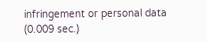infringement or personal data (0.009 sec.)